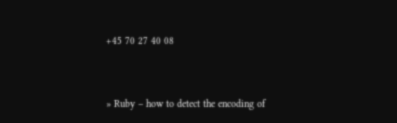+45 70 27 40 08


» Ruby – how to detect the encoding of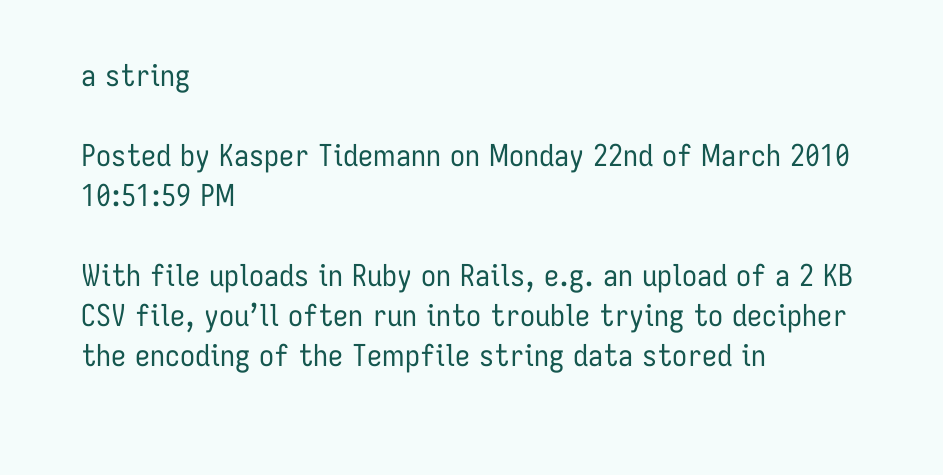a string

Posted by Kasper Tidemann on Monday 22nd of March 2010 10:51:59 PM

With file uploads in Ruby on Rails, e.g. an upload of a 2 KB CSV file, you’ll often run into trouble trying to decipher the encoding of the Tempfile string data stored in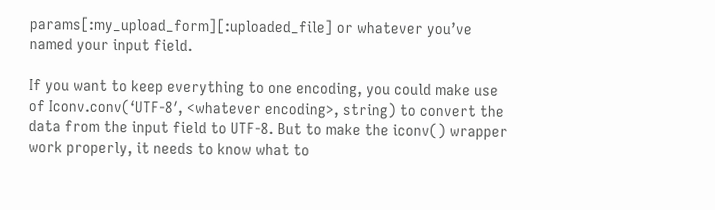params[:my_upload_form][:uploaded_file] or whatever you’ve named your input field.

If you want to keep everything to one encoding, you could make use of Iconv.conv(‘UTF-8′, <whatever encoding>, string) to convert the data from the input field to UTF-8. But to make the iconv() wrapper work properly, it needs to know what to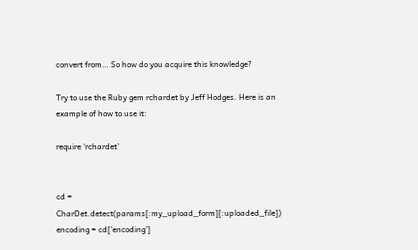convert from… So how do you acquire this knowledge?

Try to use the Ruby gem rchardet by Jeff Hodges. Here is an example of how to use it:

require ‘rchardet’


cd = CharDet.detect(params[:my_upload_form][:uploaded_file])
encoding = cd['encoding']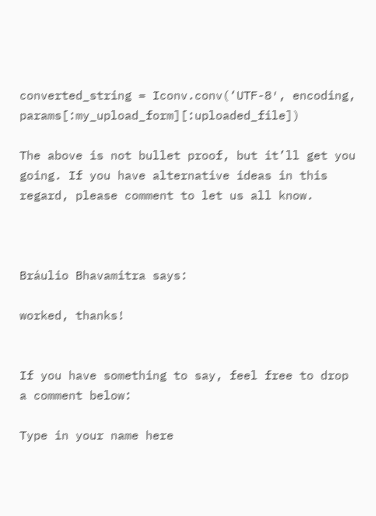converted_string = Iconv.conv(‘UTF-8′, encoding, params[:my_upload_form][:uploaded_file])

The above is not bullet proof, but it’ll get you going. If you have alternative ideas in this regard, please comment to let us all know.



Bráulio Bhavamitra says:

worked, thanks!


If you have something to say, feel free to drop a comment below:

Type in your name here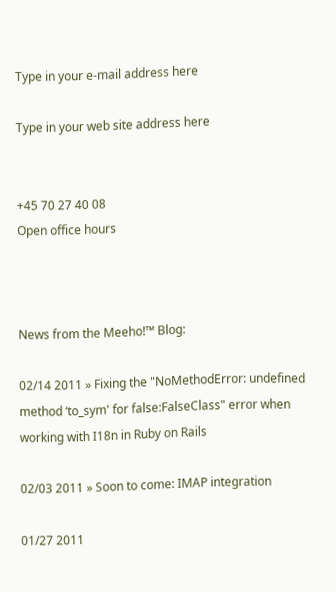Type in your e-mail address here

Type in your web site address here


+45 70 27 40 08
Open office hours



News from the Meeho!™ Blog:

02/14 2011 » Fixing the "NoMethodError: undefined method ‘to_sym' for false:FalseClass" error when working with I18n in Ruby on Rails

02/03 2011 » Soon to come: IMAP integration

01/27 2011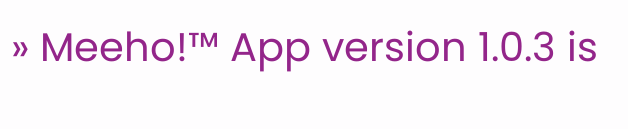» Meeho!™ App version 1.0.3 is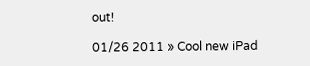out!

01/26 2011 » Cool new iPad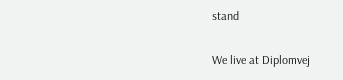stand

We live at Diplomvej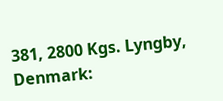381, 2800 Kgs. Lyngby, Denmark: